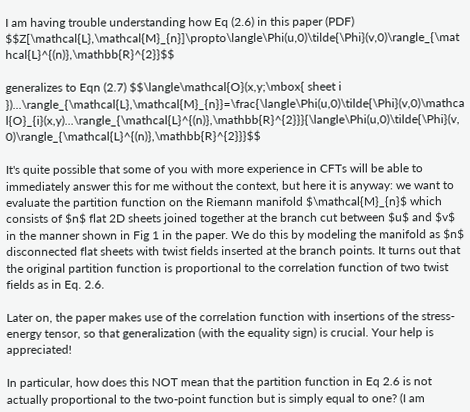I am having trouble understanding how Eq (2.6) in this paper (PDF) $$Z[\mathcal{L},\mathcal{M}_{n}]\propto\langle\Phi(u,0)\tilde{\Phi}(v,0)\rangle_{\mathcal{L}^{(n)},\mathbb{R}^{2}}$$

generalizes to Eqn (2.7) $$\langle\mathcal{O}(x,y;\mbox{ sheet i })...\rangle_{\mathcal{L},\mathcal{M}_{n}}=\frac{\langle\Phi(u,0)\tilde{\Phi}(v,0)\mathcal{O}_{i}(x,y)...\rangle_{\mathcal{L}^{(n)},\mathbb{R}^{2}}}{\langle\Phi(u,0)\tilde{\Phi}(v,0)\rangle_{\mathcal{L}^{(n)},\mathbb{R}^{2}}}$$

It's quite possible that some of you with more experience in CFTs will be able to immediately answer this for me without the context, but here it is anyway: we want to evaluate the partition function on the Riemann manifold $\mathcal{M}_{n}$ which consists of $n$ flat 2D sheets joined together at the branch cut between $u$ and $v$ in the manner shown in Fig 1 in the paper. We do this by modeling the manifold as $n$ disconnected flat sheets with twist fields inserted at the branch points. It turns out that the original partition function is proportional to the correlation function of two twist fields as in Eq. 2.6.

Later on, the paper makes use of the correlation function with insertions of the stress-energy tensor, so that generalization (with the equality sign) is crucial. Your help is appreciated!

In particular, how does this NOT mean that the partition function in Eq 2.6 is not actually proportional to the two-point function but is simply equal to one? (I am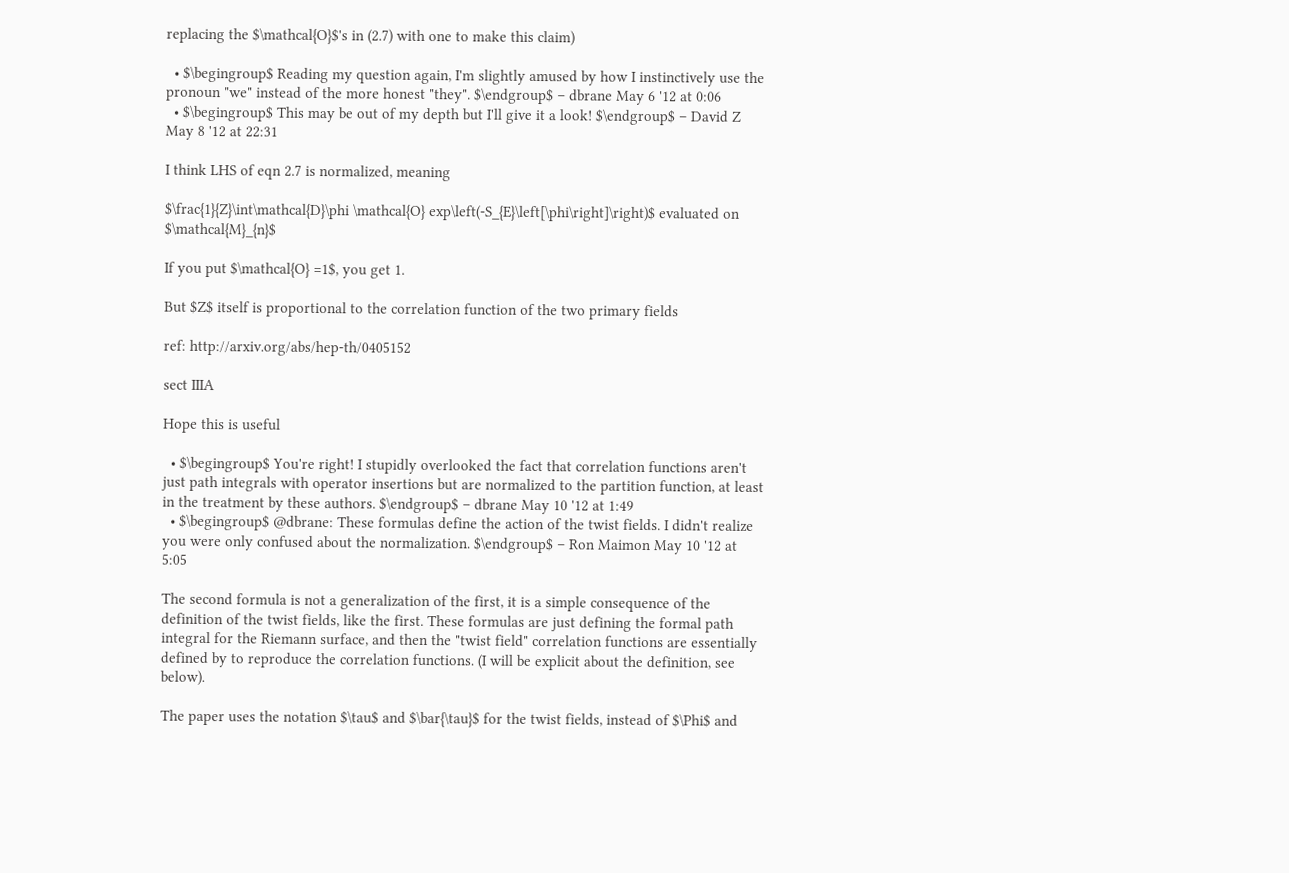replacing the $\mathcal{O}$'s in (2.7) with one to make this claim)

  • $\begingroup$ Reading my question again, I'm slightly amused by how I instinctively use the pronoun "we" instead of the more honest "they". $\endgroup$ – dbrane May 6 '12 at 0:06
  • $\begingroup$ This may be out of my depth but I'll give it a look! $\endgroup$ – David Z May 8 '12 at 22:31

I think LHS of eqn 2.7 is normalized, meaning

$\frac{1}{Z}\int\mathcal{D}\phi \mathcal{O} exp\left(-S_{E}\left[\phi\right]\right)$ evaluated on $\mathcal{M}_{n}$

If you put $\mathcal{O} =1$, you get 1.

But $Z$ itself is proportional to the correlation function of the two primary fields

ref: http://arxiv.org/abs/hep-th/0405152

sect IIIA

Hope this is useful

  • $\begingroup$ You're right! I stupidly overlooked the fact that correlation functions aren't just path integrals with operator insertions but are normalized to the partition function, at least in the treatment by these authors. $\endgroup$ – dbrane May 10 '12 at 1:49
  • $\begingroup$ @dbrane: These formulas define the action of the twist fields. I didn't realize you were only confused about the normalization. $\endgroup$ – Ron Maimon May 10 '12 at 5:05

The second formula is not a generalization of the first, it is a simple consequence of the definition of the twist fields, like the first. These formulas are just defining the formal path integral for the Riemann surface, and then the "twist field" correlation functions are essentially defined by to reproduce the correlation functions. (I will be explicit about the definition, see below).

The paper uses the notation $\tau$ and $\bar{\tau}$ for the twist fields, instead of $\Phi$ and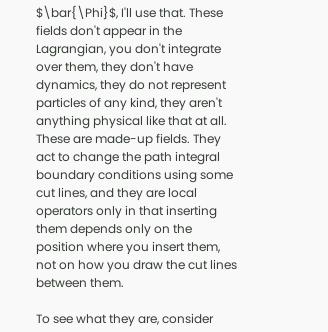$\bar{\Phi}$, I'll use that. These fields don't appear in the Lagrangian, you don't integrate over them, they don't have dynamics, they do not represent particles of any kind, they aren't anything physical like that at all. These are made-up fields. They act to change the path integral boundary conditions using some cut lines, and they are local operators only in that inserting them depends only on the position where you insert them, not on how you draw the cut lines between them.

To see what they are, consider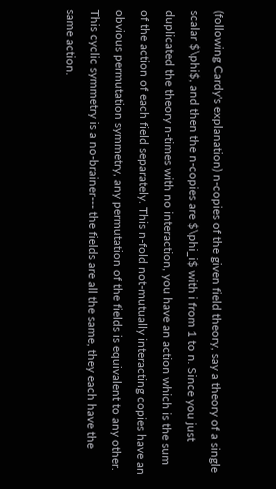(following Cardy's explanation) n-copies of the given field theory, say a theory of a single scalar $\phi$, and then the n-copies are $\phi_i$ with i from 1 to n. Since you just duplicated the theory n-times with no interaction, you have an action which is the sum of the action of each field separately. This n-fold not-mutually interacting copies have an obvious permutation symmetry, any permutation of the fields is equivalent to any other. This cyclic symmetry is a no-brainer--- the fields are all the same, they each have the same action.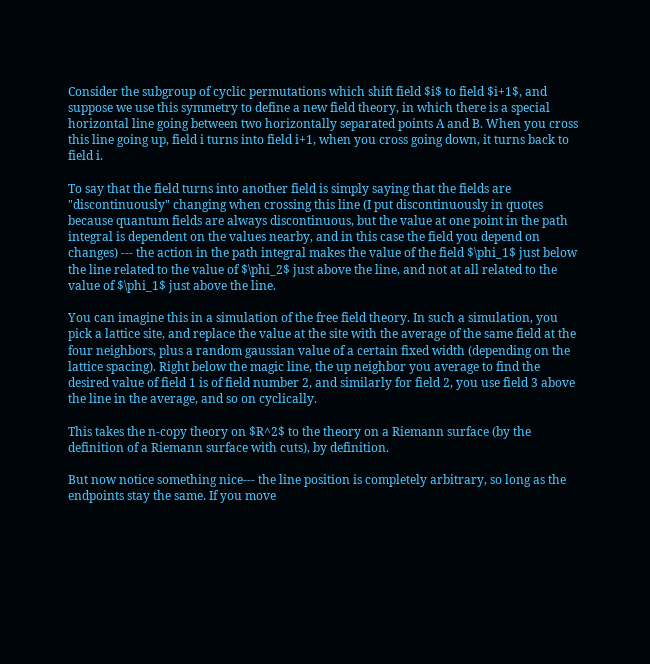Consider the subgroup of cyclic permutations which shift field $i$ to field $i+1$, and suppose we use this symmetry to define a new field theory, in which there is a special horizontal line going between two horizontally separated points A and B. When you cross this line going up, field i turns into field i+1, when you cross going down, it turns back to field i.

To say that the field turns into another field is simply saying that the fields are "discontinuously" changing when crossing this line (I put discontinuously in quotes because quantum fields are always discontinuous, but the value at one point in the path integral is dependent on the values nearby, and in this case the field you depend on changes) --- the action in the path integral makes the value of the field $\phi_1$ just below the line related to the value of $\phi_2$ just above the line, and not at all related to the value of $\phi_1$ just above the line.

You can imagine this in a simulation of the free field theory. In such a simulation, you pick a lattice site, and replace the value at the site with the average of the same field at the four neighbors, plus a random gaussian value of a certain fixed width (depending on the lattice spacing). Right below the magic line, the up neighbor you average to find the desired value of field 1 is of field number 2, and similarly for field 2, you use field 3 above the line in the average, and so on cyclically.

This takes the n-copy theory on $R^2$ to the theory on a Riemann surface (by the definition of a Riemann surface with cuts), by definition.

But now notice something nice--- the line position is completely arbitrary, so long as the endpoints stay the same. If you move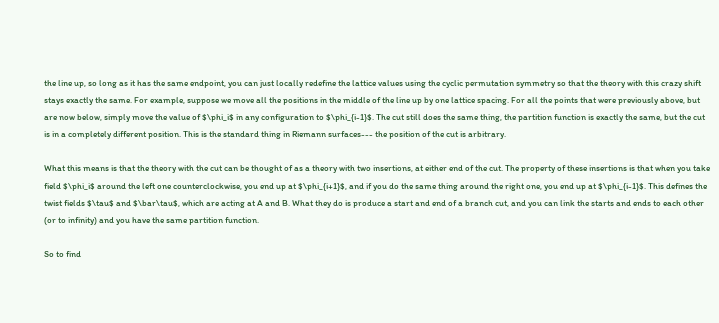the line up, so long as it has the same endpoint, you can just locally redefine the lattice values using the cyclic permutation symmetry so that the theory with this crazy shift stays exactly the same. For example, suppose we move all the positions in the middle of the line up by one lattice spacing. For all the points that were previously above, but are now below, simply move the value of $\phi_i$ in any configuration to $\phi_{i-1}$. The cut still does the same thing, the partition function is exactly the same, but the cut is in a completely different position. This is the standard thing in Riemann surfaces--- the position of the cut is arbitrary.

What this means is that the theory with the cut can be thought of as a theory with two insertions, at either end of the cut. The property of these insertions is that when you take field $\phi_i$ around the left one counterclockwise, you end up at $\phi_{i+1}$, and if you do the same thing around the right one, you end up at $\phi_{i-1}$. This defines the twist fields $\tau$ and $\bar\tau$, which are acting at A and B. What they do is produce a start and end of a branch cut, and you can link the starts and ends to each other (or to infinity) and you have the same partition function.

So to find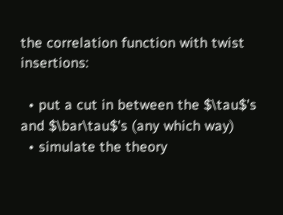the correlation function with twist insertions:

  • put a cut in between the $\tau$'s and $\bar\tau$'s (any which way)
  • simulate the theory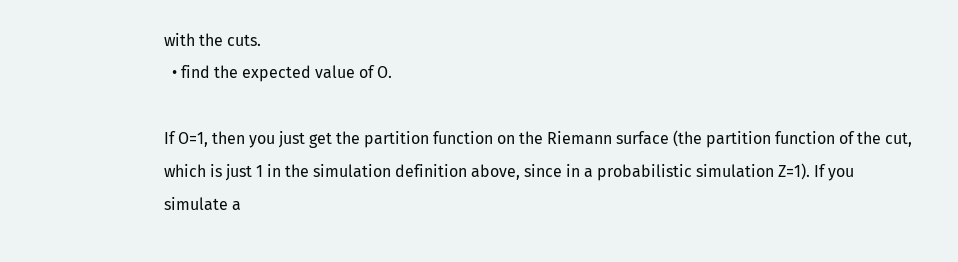with the cuts.
  • find the expected value of O.

If O=1, then you just get the partition function on the Riemann surface (the partition function of the cut, which is just 1 in the simulation definition above, since in a probabilistic simulation Z=1). If you simulate a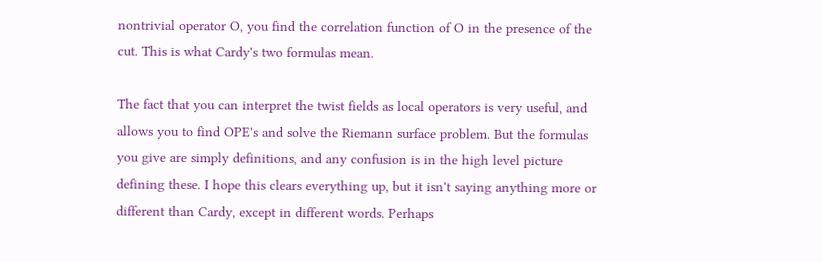nontrivial operator O, you find the correlation function of O in the presence of the cut. This is what Cardy's two formulas mean.

The fact that you can interpret the twist fields as local operators is very useful, and allows you to find OPE's and solve the Riemann surface problem. But the formulas you give are simply definitions, and any confusion is in the high level picture defining these. I hope this clears everything up, but it isn't saying anything more or different than Cardy, except in different words. Perhaps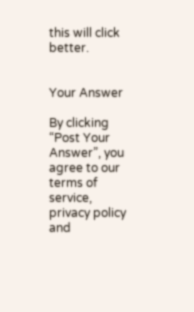this will click better.


Your Answer

By clicking “Post Your Answer”, you agree to our terms of service, privacy policy and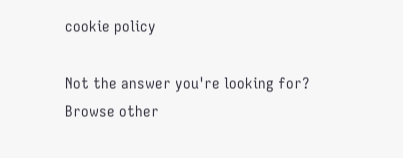cookie policy

Not the answer you're looking for? Browse other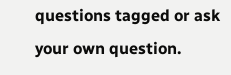questions tagged or ask your own question.